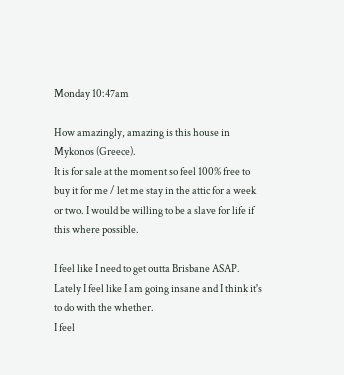Monday 10:47am

How amazingly, amazing is this house in Mykonos (Greece).
It is for sale at the moment so feel 100% free to buy it for me / let me stay in the attic for a week or two. I would be willing to be a slave for life if this where possible.

I feel like I need to get outta Brisbane ASAP.
Lately I feel like I am going insane and I think it's to do with the whether.
I feel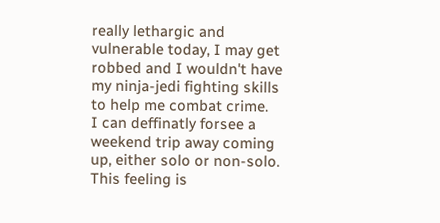really lethargic and vulnerable today, I may get robbed and I wouldn't have my ninja-jedi fighting skills to help me combat crime.
I can deffinatly forsee a weekend trip away coming up, either solo or non-solo.
This feeling is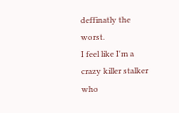deffinatly the worst.
I feel like I'm a crazy killer stalker who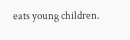eats young children.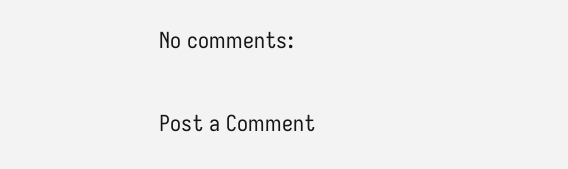No comments:

Post a Comment